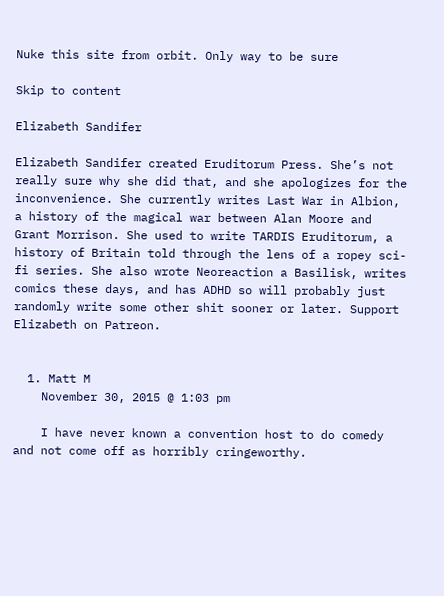Nuke this site from orbit. Only way to be sure

Skip to content

Elizabeth Sandifer

Elizabeth Sandifer created Eruditorum Press. She’s not really sure why she did that, and she apologizes for the inconvenience. She currently writes Last War in Albion, a history of the magical war between Alan Moore and Grant Morrison. She used to write TARDIS Eruditorum, a history of Britain told through the lens of a ropey sci-fi series. She also wrote Neoreaction a Basilisk, writes comics these days, and has ADHD so will probably just randomly write some other shit sooner or later. Support Elizabeth on Patreon.


  1. Matt M
    November 30, 2015 @ 1:03 pm

    I have never known a convention host to do comedy and not come off as horribly cringeworthy.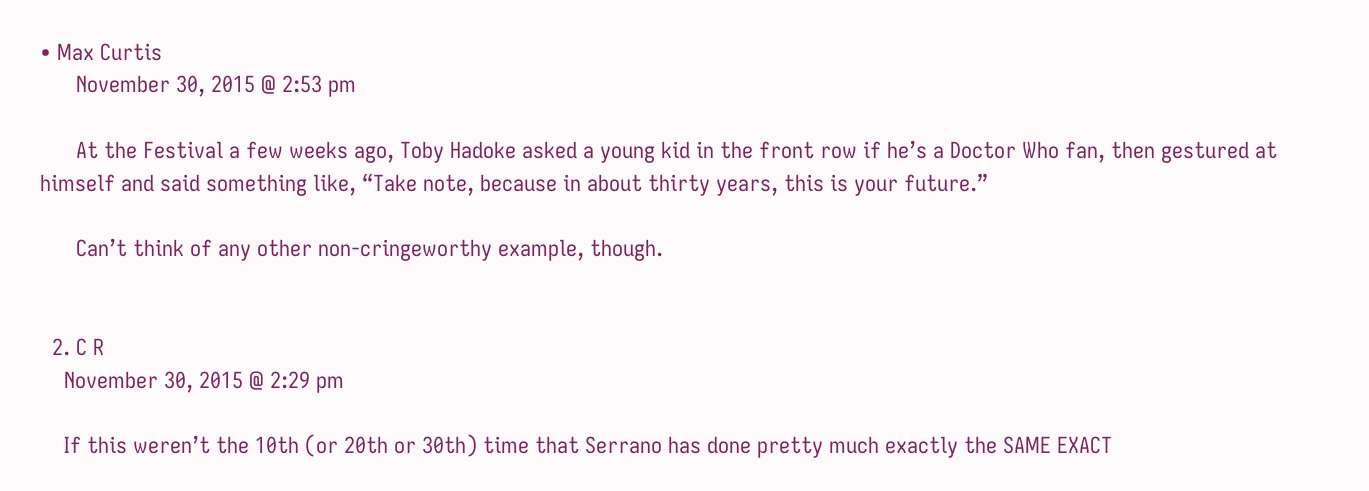• Max Curtis
      November 30, 2015 @ 2:53 pm

      At the Festival a few weeks ago, Toby Hadoke asked a young kid in the front row if he’s a Doctor Who fan, then gestured at himself and said something like, “Take note, because in about thirty years, this is your future.”

      Can’t think of any other non-cringeworthy example, though.


  2. C R
    November 30, 2015 @ 2:29 pm

    If this weren’t the 10th (or 20th or 30th) time that Serrano has done pretty much exactly the SAME EXACT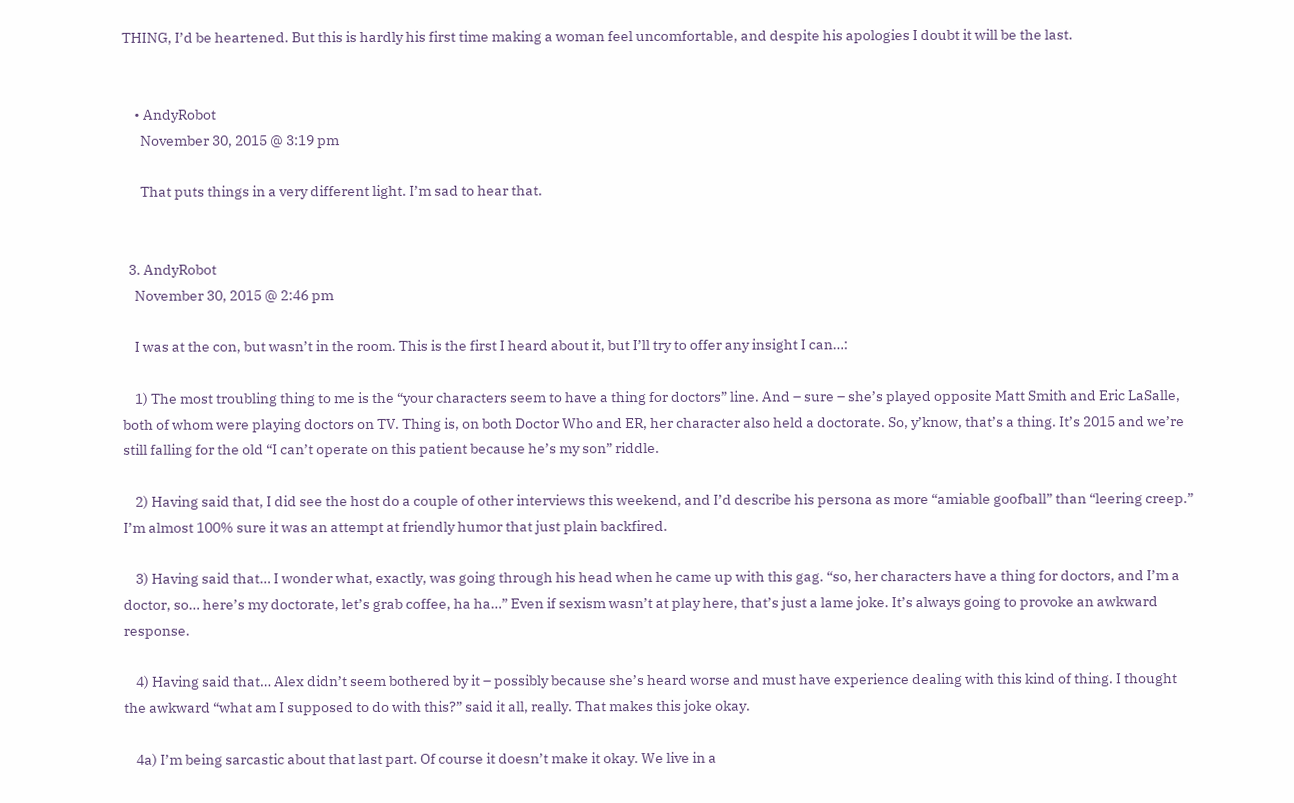THING, I’d be heartened. But this is hardly his first time making a woman feel uncomfortable, and despite his apologies I doubt it will be the last.


    • AndyRobot
      November 30, 2015 @ 3:19 pm

      That puts things in a very different light. I’m sad to hear that.


  3. AndyRobot
    November 30, 2015 @ 2:46 pm

    I was at the con, but wasn’t in the room. This is the first I heard about it, but I’ll try to offer any insight I can…:

    1) The most troubling thing to me is the “your characters seem to have a thing for doctors” line. And – sure – she’s played opposite Matt Smith and Eric LaSalle, both of whom were playing doctors on TV. Thing is, on both Doctor Who and ER, her character also held a doctorate. So, y’know, that’s a thing. It’s 2015 and we’re still falling for the old “I can’t operate on this patient because he’s my son” riddle.

    2) Having said that, I did see the host do a couple of other interviews this weekend, and I’d describe his persona as more “amiable goofball” than “leering creep.” I’m almost 100% sure it was an attempt at friendly humor that just plain backfired.

    3) Having said that… I wonder what, exactly, was going through his head when he came up with this gag. “so, her characters have a thing for doctors, and I’m a doctor, so… here’s my doctorate, let’s grab coffee, ha ha…” Even if sexism wasn’t at play here, that’s just a lame joke. It’s always going to provoke an awkward response.

    4) Having said that… Alex didn’t seem bothered by it – possibly because she’s heard worse and must have experience dealing with this kind of thing. I thought the awkward “what am I supposed to do with this?” said it all, really. That makes this joke okay.

    4a) I’m being sarcastic about that last part. Of course it doesn’t make it okay. We live in a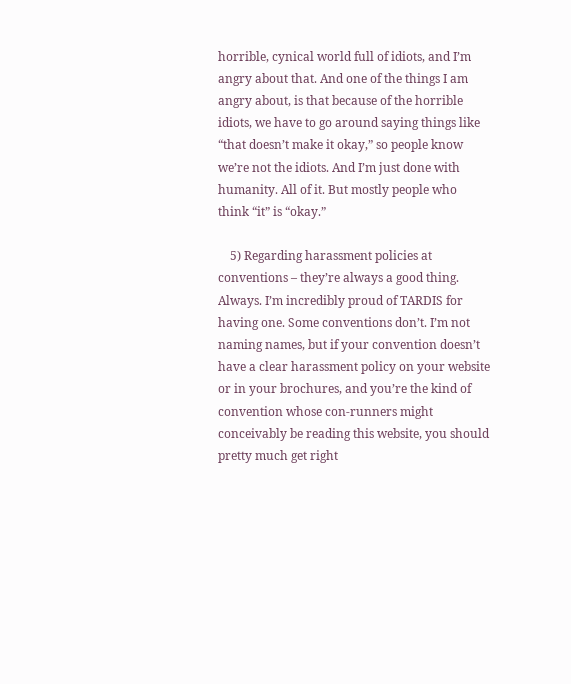horrible, cynical world full of idiots, and I’m angry about that. And one of the things I am angry about, is that because of the horrible idiots, we have to go around saying things like “that doesn’t make it okay,” so people know we’re not the idiots. And I’m just done with humanity. All of it. But mostly people who think “it” is “okay.”

    5) Regarding harassment policies at conventions – they’re always a good thing. Always. I’m incredibly proud of TARDIS for having one. Some conventions don’t. I’m not naming names, but if your convention doesn’t have a clear harassment policy on your website or in your brochures, and you’re the kind of convention whose con-runners might conceivably be reading this website, you should pretty much get right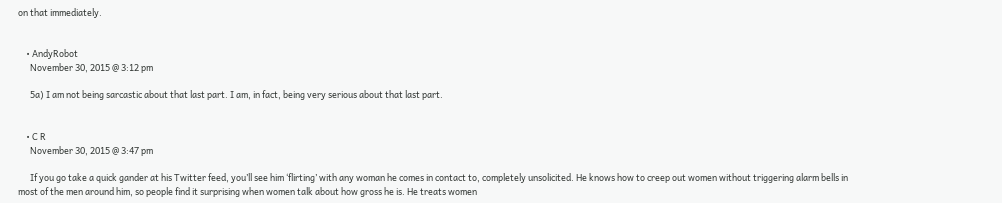on that immediately.


    • AndyRobot
      November 30, 2015 @ 3:12 pm

      5a) I am not being sarcastic about that last part. I am, in fact, being very serious about that last part.


    • C R
      November 30, 2015 @ 3:47 pm

      If you go take a quick gander at his Twitter feed, you’ll see him ‘flirting’ with any woman he comes in contact to, completely unsolicited. He knows how to creep out women without triggering alarm bells in most of the men around him, so people find it surprising when women talk about how gross he is. He treats women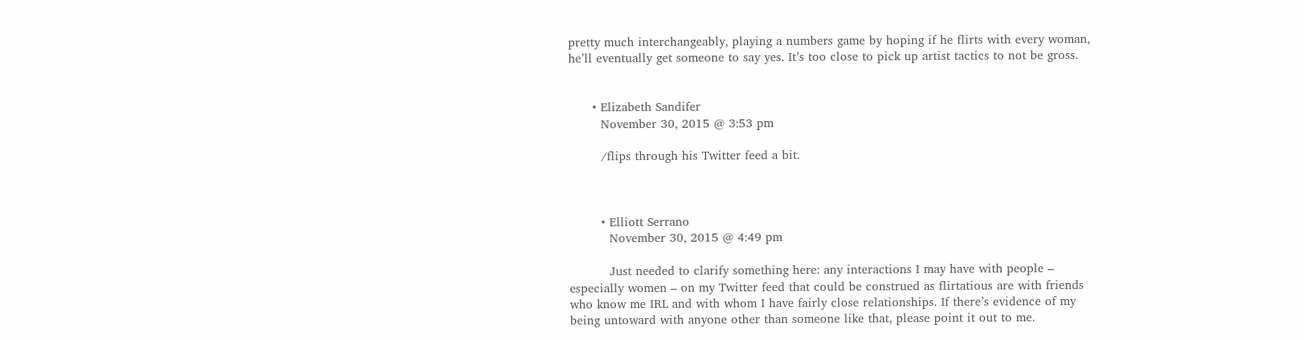pretty much interchangeably, playing a numbers game by hoping if he flirts with every woman, he’ll eventually get someone to say yes. It’s too close to pick up artist tactics to not be gross.


      • Elizabeth Sandifer
        November 30, 2015 @ 3:53 pm

        /flips through his Twitter feed a bit.



        • Elliott Serrano
          November 30, 2015 @ 4:49 pm

          Just needed to clarify something here: any interactions I may have with people – especially women – on my Twitter feed that could be construed as flirtatious are with friends who know me IRL and with whom I have fairly close relationships. If there’s evidence of my being untoward with anyone other than someone like that, please point it out to me.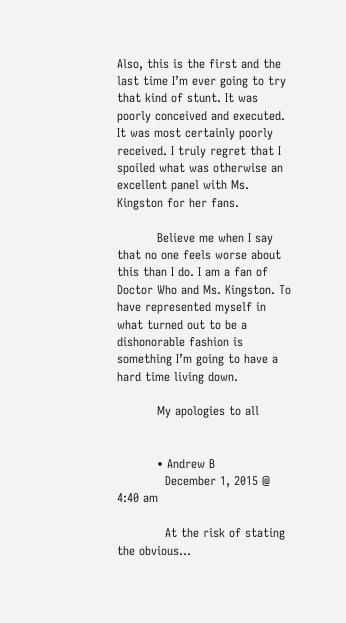Also, this is the first and the last time I’m ever going to try that kind of stunt. It was poorly conceived and executed. It was most certainly poorly received. I truly regret that I spoiled what was otherwise an excellent panel with Ms. Kingston for her fans.

          Believe me when I say that no one feels worse about this than I do. I am a fan of Doctor Who and Ms. Kingston. To have represented myself in what turned out to be a dishonorable fashion is something I’m going to have a hard time living down.

          My apologies to all


          • Andrew B
            December 1, 2015 @ 4:40 am

            At the risk of stating the obvious…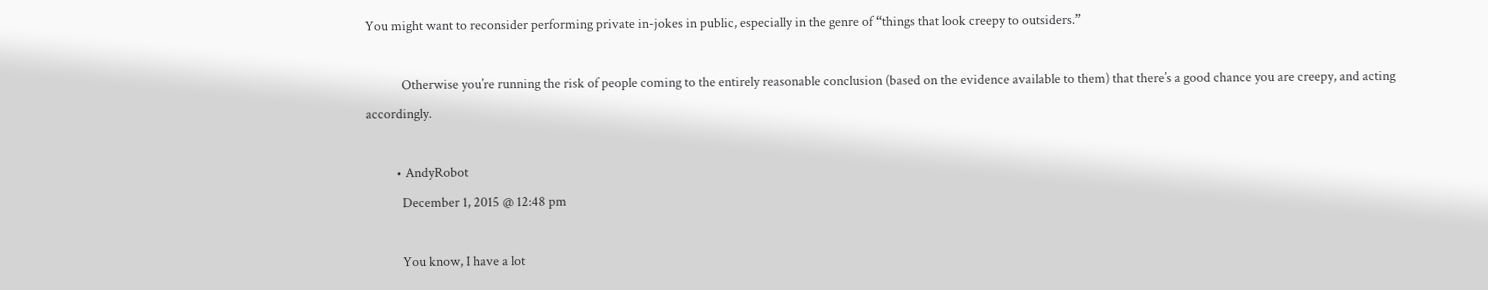You might want to reconsider performing private in-jokes in public, especially in the genre of “things that look creepy to outsiders.”

            Otherwise you’re running the risk of people coming to the entirely reasonable conclusion (based on the evidence available to them) that there’s a good chance you are creepy, and acting accordingly.

          • AndyRobot
            December 1, 2015 @ 12:48 pm

            You know, I have a lot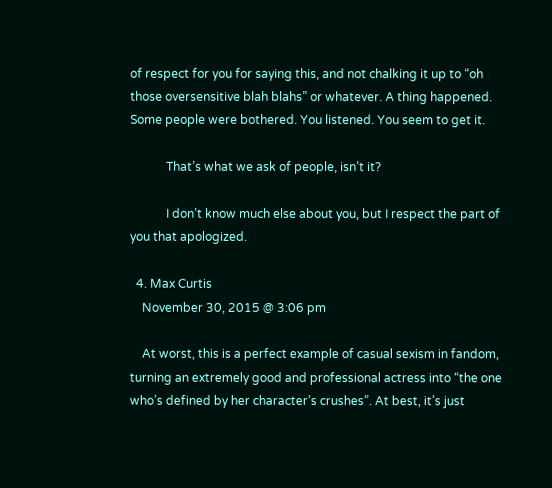of respect for you for saying this, and not chalking it up to “oh those oversensitive blah blahs” or whatever. A thing happened. Some people were bothered. You listened. You seem to get it.

            That’s what we ask of people, isn’t it?

            I don’t know much else about you, but I respect the part of you that apologized.

  4. Max Curtis
    November 30, 2015 @ 3:06 pm

    At worst, this is a perfect example of casual sexism in fandom, turning an extremely good and professional actress into “the one who’s defined by her character’s crushes”. At best, it’s just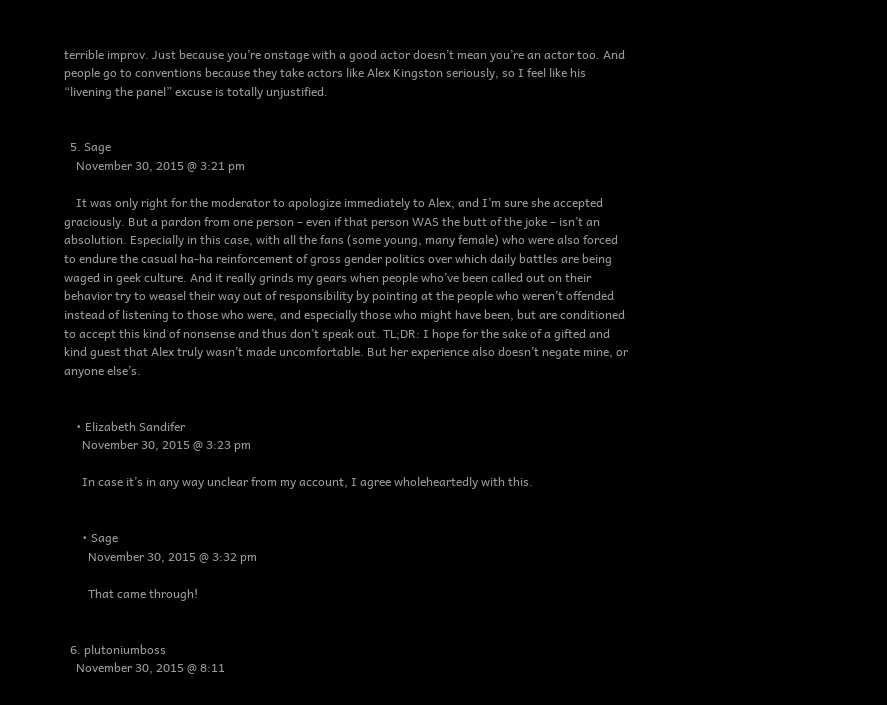terrible improv. Just because you’re onstage with a good actor doesn’t mean you’re an actor too. And people go to conventions because they take actors like Alex Kingston seriously, so I feel like his “livening the panel” excuse is totally unjustified.


  5. Sage
    November 30, 2015 @ 3:21 pm

    It was only right for the moderator to apologize immediately to Alex, and I’m sure she accepted graciously. But a pardon from one person – even if that person WAS the butt of the joke – isn’t an absolution. Especially in this case, with all the fans (some young, many female) who were also forced to endure the casual ha-ha reinforcement of gross gender politics over which daily battles are being waged in geek culture. And it really grinds my gears when people who’ve been called out on their behavior try to weasel their way out of responsibility by pointing at the people who weren’t offended instead of listening to those who were, and especially those who might have been, but are conditioned to accept this kind of nonsense and thus don’t speak out. TL;DR: I hope for the sake of a gifted and kind guest that Alex truly wasn’t made uncomfortable. But her experience also doesn’t negate mine, or anyone else’s.


    • Elizabeth Sandifer
      November 30, 2015 @ 3:23 pm

      In case it’s in any way unclear from my account, I agree wholeheartedly with this.


      • Sage
        November 30, 2015 @ 3:32 pm

        That came through!


  6. plutoniumboss
    November 30, 2015 @ 8:11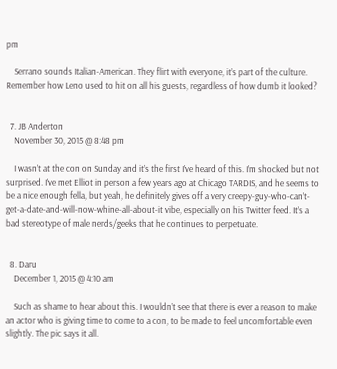pm

    Serrano sounds Italian-American. They flirt with everyone, it’s part of the culture. Remember how Leno used to hit on all his guests, regardless of how dumb it looked?


  7. JB Anderton
    November 30, 2015 @ 8:48 pm

    I wasn’t at the con on Sunday and it’s the first I’ve heard of this. I’m shocked but not surprised. I’ve met Elliot in person a few years ago at Chicago TARDIS, and he seems to be a nice enough fella, but yeah, he definitely gives off a very creepy-guy-who-can’t-get-a-date-and-will-now-whine-all-about-it vibe, especially on his Twitter feed. It’s a bad stereotype of male nerds/geeks that he continues to perpetuate.


  8. Daru
    December 1, 2015 @ 4:10 am

    Such as shame to hear about this. I wouldn’t see that there is ever a reason to make an actor who is giving time to come to a con, to be made to feel uncomfortable even slightly. The pic says it all.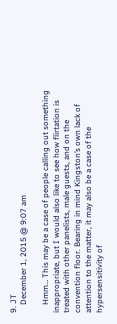9. JT
    December 1, 2015 @ 9:07 am

    Hmm… This may be a case of people calling out something inappropriate, but I would also like to see how flirtation is treated with other panelists, male guests, and on the convention floor. Bearing in mind Kingston’s own lack of attention to the matter, it may also be a case of the hypersensitivity of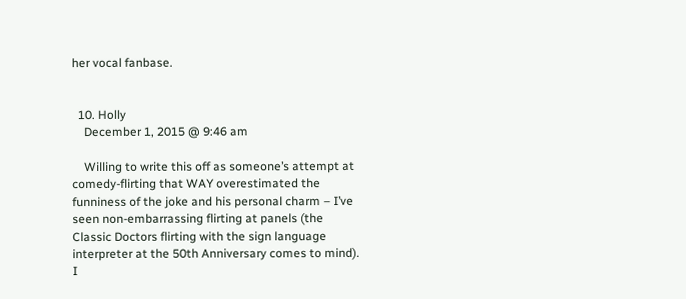her vocal fanbase.


  10. Holly
    December 1, 2015 @ 9:46 am

    Willing to write this off as someone’s attempt at comedy-flirting that WAY overestimated the funniness of the joke and his personal charm – I’ve seen non-embarrassing flirting at panels (the Classic Doctors flirting with the sign language interpreter at the 50th Anniversary comes to mind). I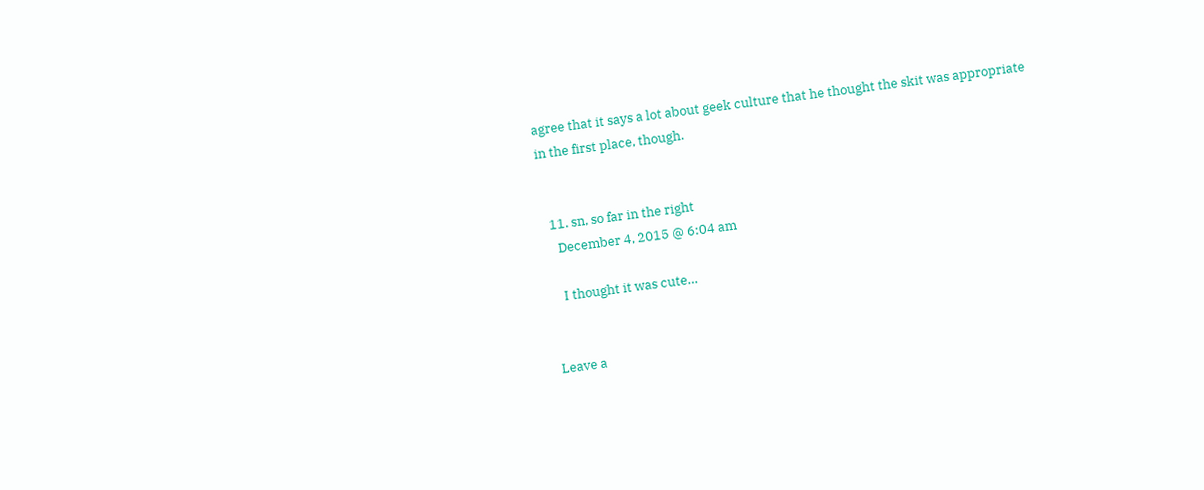agree that it says a lot about geek culture that he thought the skit was appropriate in the first place, though.


  11. sn, so far in the right
    December 4, 2015 @ 6:04 am

    I thought it was cute…


Leave a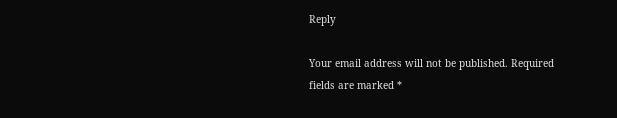Reply

Your email address will not be published. Required fields are marked *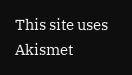This site uses Akismet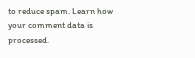to reduce spam. Learn how your comment data is processed.